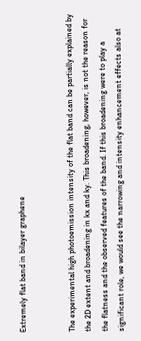Extremely flat band in bilayer graphene


The experimental high photoemission intensity of the flat band can be partially explained by the 2D extent and broadening in kx and ky. This broadening, however, is not the reason for the flatness and the observed features of the band. If this broadening were to play a significant role, we would see the narrowing and intensity enhancement effects also at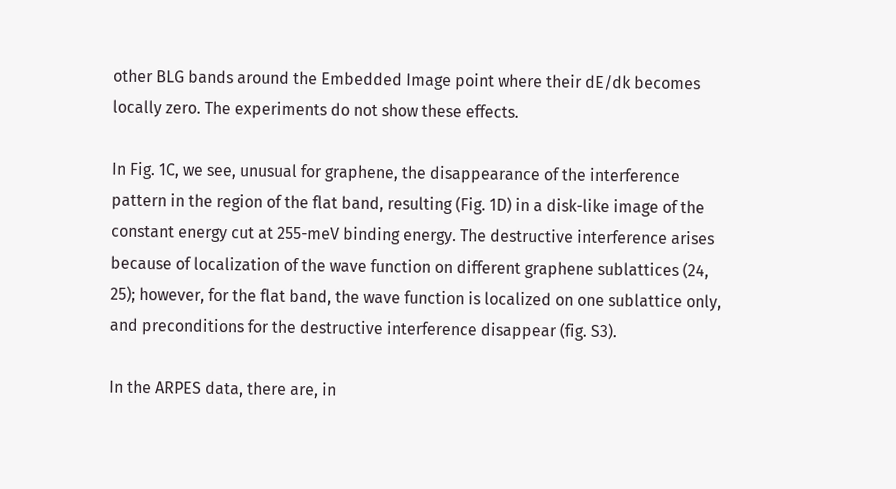other BLG bands around the Embedded Image point where their dE/dk becomes locally zero. The experiments do not show these effects.

In Fig. 1C, we see, unusual for graphene, the disappearance of the interference pattern in the region of the flat band, resulting (Fig. 1D) in a disk-like image of the constant energy cut at 255-meV binding energy. The destructive interference arises because of localization of the wave function on different graphene sublattices (24, 25); however, for the flat band, the wave function is localized on one sublattice only, and preconditions for the destructive interference disappear (fig. S3).

In the ARPES data, there are, in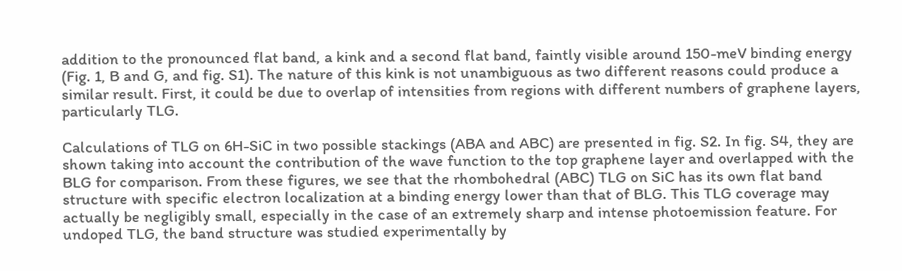addition to the pronounced flat band, a kink and a second flat band, faintly visible around 150-meV binding energy (Fig. 1, B and G, and fig. S1). The nature of this kink is not unambiguous as two different reasons could produce a similar result. First, it could be due to overlap of intensities from regions with different numbers of graphene layers, particularly TLG.

Calculations of TLG on 6H-SiC in two possible stackings (ABA and ABC) are presented in fig. S2. In fig. S4, they are shown taking into account the contribution of the wave function to the top graphene layer and overlapped with the BLG for comparison. From these figures, we see that the rhombohedral (ABC) TLG on SiC has its own flat band structure with specific electron localization at a binding energy lower than that of BLG. This TLG coverage may actually be negligibly small, especially in the case of an extremely sharp and intense photoemission feature. For undoped TLG, the band structure was studied experimentally by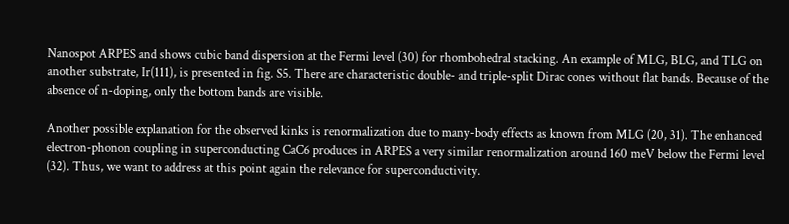Nanospot ARPES and shows cubic band dispersion at the Fermi level (30) for rhombohedral stacking. An example of MLG, BLG, and TLG on another substrate, Ir(111), is presented in fig. S5. There are characteristic double- and triple-split Dirac cones without flat bands. Because of the absence of n-doping, only the bottom bands are visible.

Another possible explanation for the observed kinks is renormalization due to many-body effects as known from MLG (20, 31). The enhanced electron-phonon coupling in superconducting CaC6 produces in ARPES a very similar renormalization around 160 meV below the Fermi level (32). Thus, we want to address at this point again the relevance for superconductivity.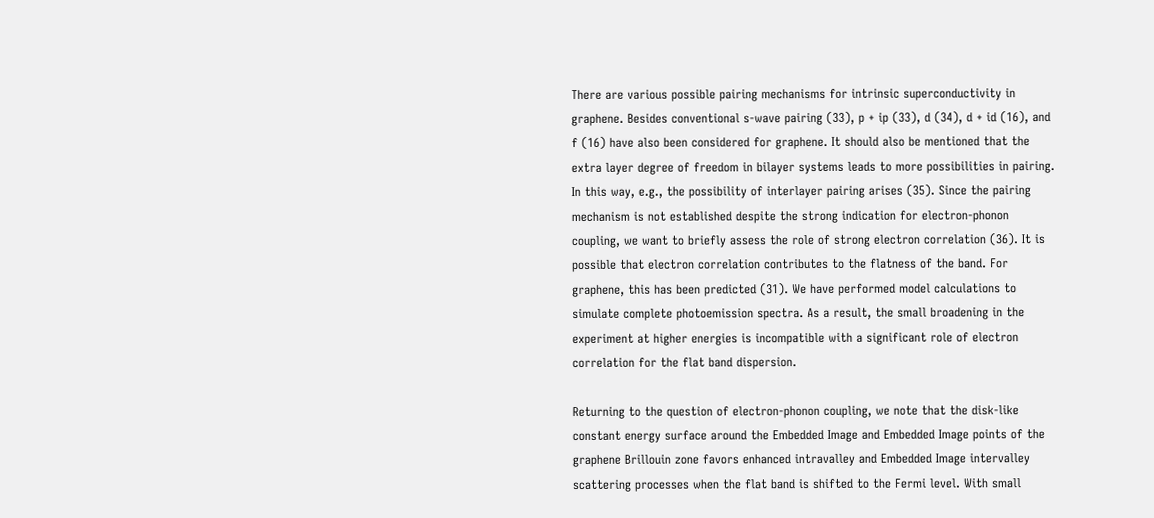There are various possible pairing mechanisms for intrinsic superconductivity in graphene. Besides conventional s-wave pairing (33), p + ip (33), d (34), d + id (16), and f (16) have also been considered for graphene. It should also be mentioned that the extra layer degree of freedom in bilayer systems leads to more possibilities in pairing. In this way, e.g., the possibility of interlayer pairing arises (35). Since the pairing mechanism is not established despite the strong indication for electron-phonon coupling, we want to briefly assess the role of strong electron correlation (36). It is possible that electron correlation contributes to the flatness of the band. For graphene, this has been predicted (31). We have performed model calculations to simulate complete photoemission spectra. As a result, the small broadening in the experiment at higher energies is incompatible with a significant role of electron correlation for the flat band dispersion.

Returning to the question of electron-phonon coupling, we note that the disk-like constant energy surface around the Embedded Image and Embedded Image points of the graphene Brillouin zone favors enhanced intravalley and Embedded Image intervalley scattering processes when the flat band is shifted to the Fermi level. With small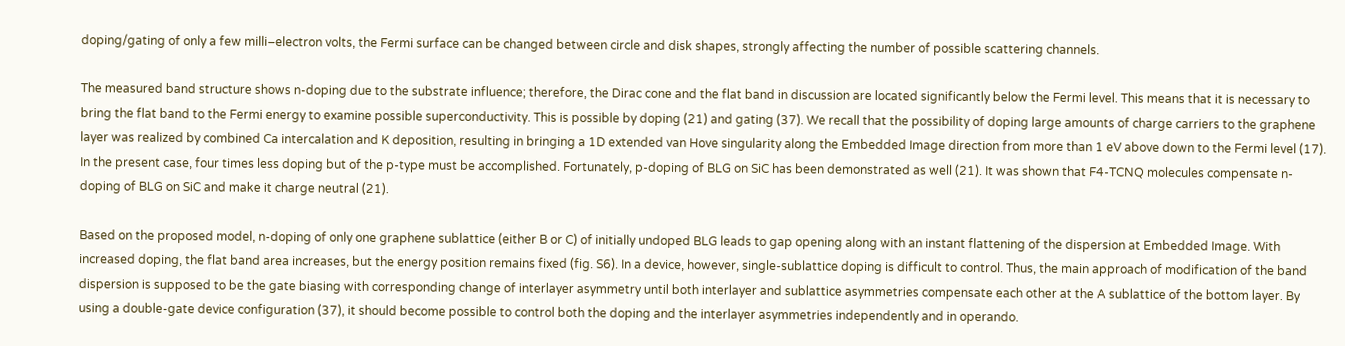doping/gating of only a few milli–electron volts, the Fermi surface can be changed between circle and disk shapes, strongly affecting the number of possible scattering channels.

The measured band structure shows n-doping due to the substrate influence; therefore, the Dirac cone and the flat band in discussion are located significantly below the Fermi level. This means that it is necessary to bring the flat band to the Fermi energy to examine possible superconductivity. This is possible by doping (21) and gating (37). We recall that the possibility of doping large amounts of charge carriers to the graphene layer was realized by combined Ca intercalation and K deposition, resulting in bringing a 1D extended van Hove singularity along the Embedded Image direction from more than 1 eV above down to the Fermi level (17). In the present case, four times less doping but of the p-type must be accomplished. Fortunately, p-doping of BLG on SiC has been demonstrated as well (21). It was shown that F4-TCNQ molecules compensate n-doping of BLG on SiC and make it charge neutral (21).

Based on the proposed model, n-doping of only one graphene sublattice (either B or C) of initially undoped BLG leads to gap opening along with an instant flattening of the dispersion at Embedded Image. With increased doping, the flat band area increases, but the energy position remains fixed (fig. S6). In a device, however, single-sublattice doping is difficult to control. Thus, the main approach of modification of the band dispersion is supposed to be the gate biasing with corresponding change of interlayer asymmetry until both interlayer and sublattice asymmetries compensate each other at the A sublattice of the bottom layer. By using a double-gate device configuration (37), it should become possible to control both the doping and the interlayer asymmetries independently and in operando.